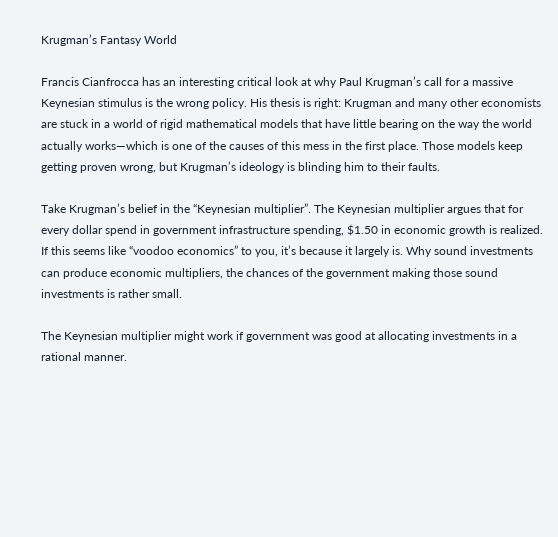Krugman’s Fantasy World

Francis Cianfrocca has an interesting critical look at why Paul Krugman’s call for a massive Keynesian stimulus is the wrong policy. His thesis is right: Krugman and many other economists are stuck in a world of rigid mathematical models that have little bearing on the way the world actually works—which is one of the causes of this mess in the first place. Those models keep getting proven wrong, but Krugman’s ideology is blinding him to their faults.

Take Krugman’s belief in the “Keynesian multiplier”. The Keynesian multiplier argues that for every dollar spend in government infrastructure spending, $1.50 in economic growth is realized. If this seems like “voodoo economics” to you, it’s because it largely is. Why sound investments can produce economic multipliers, the chances of the government making those sound investments is rather small.

The Keynesian multiplier might work if government was good at allocating investments in a rational manner.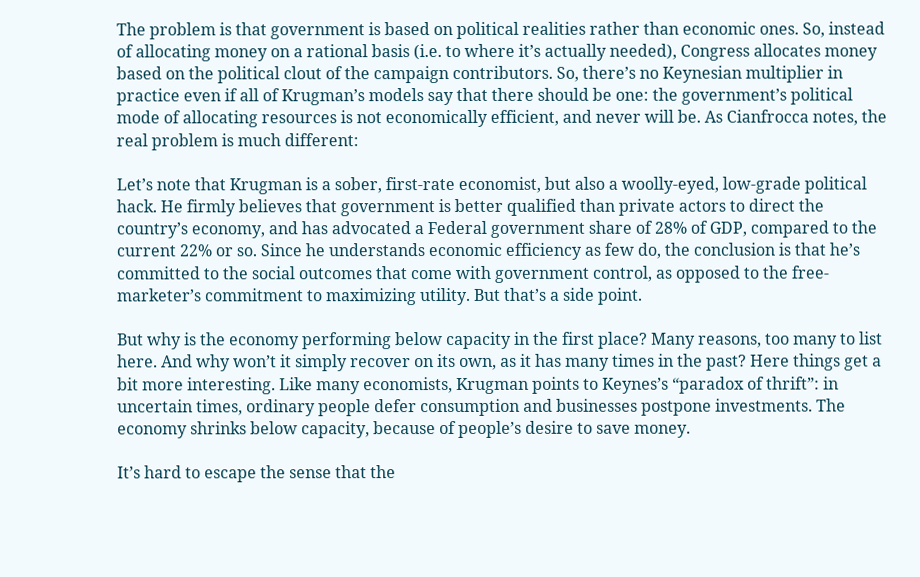The problem is that government is based on political realities rather than economic ones. So, instead of allocating money on a rational basis (i.e. to where it’s actually needed), Congress allocates money based on the political clout of the campaign contributors. So, there’s no Keynesian multiplier in practice even if all of Krugman’s models say that there should be one: the government’s political mode of allocating resources is not economically efficient, and never will be. As Cianfrocca notes, the real problem is much different:

Let’s note that Krugman is a sober, first-rate economist, but also a woolly-eyed, low-grade political hack. He firmly believes that government is better qualified than private actors to direct the country’s economy, and has advocated a Federal government share of 28% of GDP, compared to the current 22% or so. Since he understands economic efficiency as few do, the conclusion is that he’s committed to the social outcomes that come with government control, as opposed to the free-marketer’s commitment to maximizing utility. But that’s a side point.

But why is the economy performing below capacity in the first place? Many reasons, too many to list here. And why won’t it simply recover on its own, as it has many times in the past? Here things get a bit more interesting. Like many economists, Krugman points to Keynes’s “paradox of thrift”: in uncertain times, ordinary people defer consumption and businesses postpone investments. The economy shrinks below capacity, because of people’s desire to save money.

It’s hard to escape the sense that the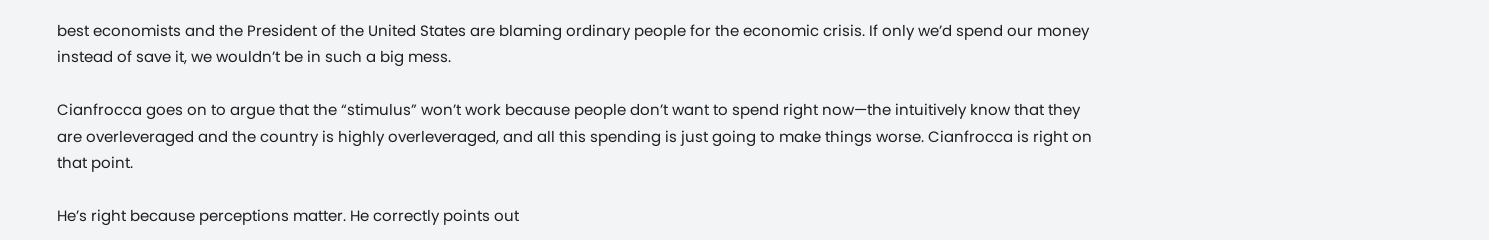best economists and the President of the United States are blaming ordinary people for the economic crisis. If only we’d spend our money instead of save it, we wouldn’t be in such a big mess.

Cianfrocca goes on to argue that the “stimulus” won’t work because people don’t want to spend right now—the intuitively know that they are overleveraged and the country is highly overleveraged, and all this spending is just going to make things worse. Cianfrocca is right on that point.

He’s right because perceptions matter. He correctly points out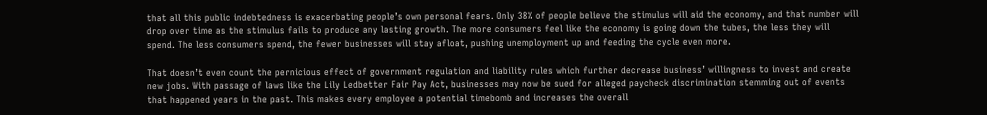that all this public indebtedness is exacerbating people’s own personal fears. Only 38% of people believe the stimulus will aid the economy, and that number will drop over time as the stimulus fails to produce any lasting growth. The more consumers feel like the economy is going down the tubes, the less they will spend. The less consumers spend, the fewer businesses will stay afloat, pushing unemployment up and feeding the cycle even more.

That doesn’t even count the pernicious effect of government regulation and liability rules which further decrease business’ willingness to invest and create new jobs. With passage of laws like the Lily Ledbetter Fair Pay Act, businesses may now be sued for alleged paycheck discrimination stemming out of events that happened years in the past. This makes every employee a potential timebomb and increases the overall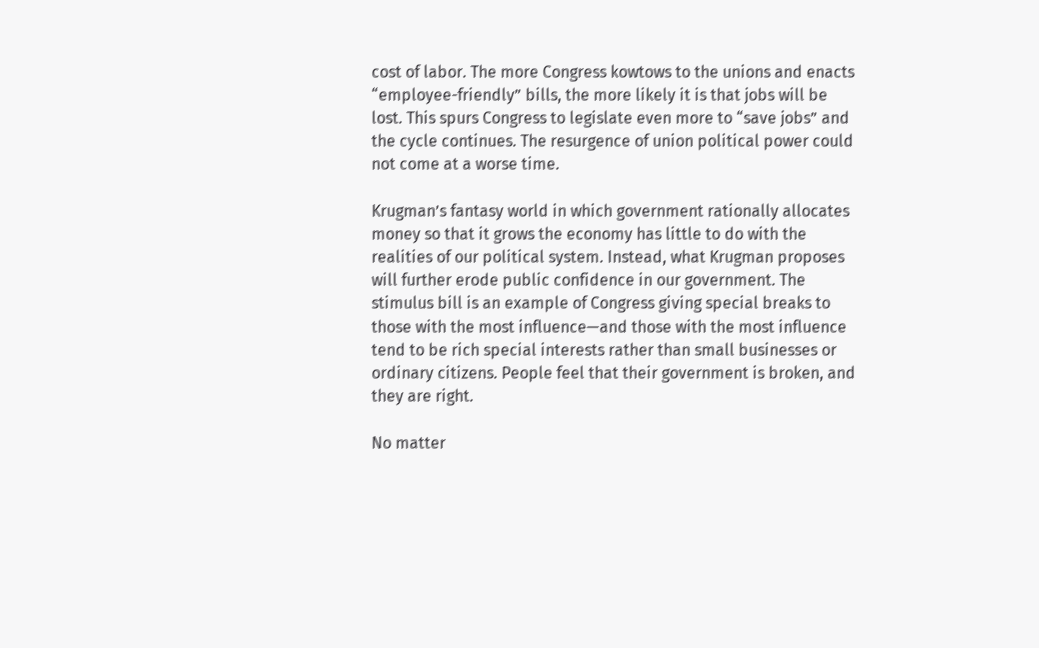cost of labor. The more Congress kowtows to the unions and enacts “employee-friendly” bills, the more likely it is that jobs will be lost. This spurs Congress to legislate even more to “save jobs” and the cycle continues. The resurgence of union political power could not come at a worse time.

Krugman’s fantasy world in which government rationally allocates money so that it grows the economy has little to do with the realities of our political system. Instead, what Krugman proposes will further erode public confidence in our government. The stimulus bill is an example of Congress giving special breaks to those with the most influence—and those with the most influence tend to be rich special interests rather than small businesses or ordinary citizens. People feel that their government is broken, and they are right.

No matter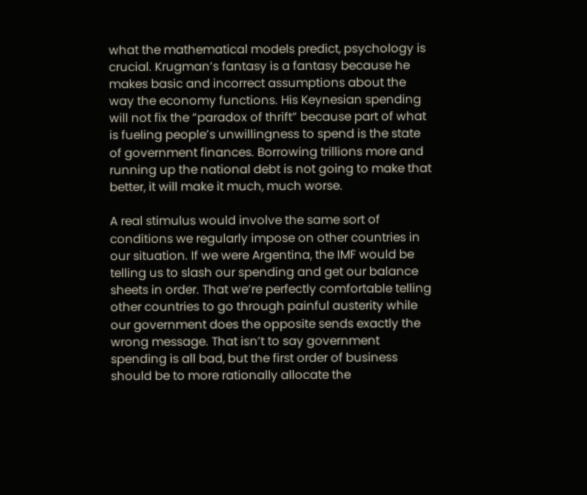what the mathematical models predict, psychology is crucial. Krugman’s fantasy is a fantasy because he makes basic and incorrect assumptions about the way the economy functions. His Keynesian spending will not fix the “paradox of thrift” because part of what is fueling people’s unwillingness to spend is the state of government finances. Borrowing trillions more and running up the national debt is not going to make that better, it will make it much, much worse.

A real stimulus would involve the same sort of conditions we regularly impose on other countries in our situation. If we were Argentina, the IMF would be telling us to slash our spending and get our balance sheets in order. That we’re perfectly comfortable telling other countries to go through painful austerity while our government does the opposite sends exactly the wrong message. That isn’t to say government spending is all bad, but the first order of business should be to more rationally allocate the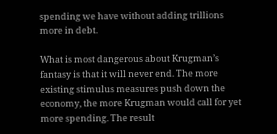spending we have without adding trillions more in debt.

What is most dangerous about Krugman’s fantasy is that it will never end. The more existing stimulus measures push down the economy, the more Krugman would call for yet more spending. The result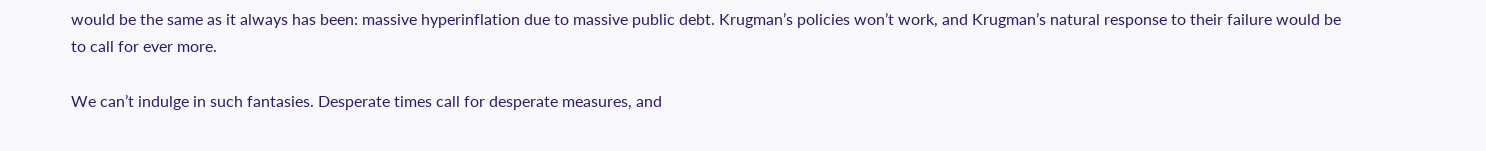would be the same as it always has been: massive hyperinflation due to massive public debt. Krugman’s policies won’t work, and Krugman’s natural response to their failure would be to call for ever more.

We can’t indulge in such fantasies. Desperate times call for desperate measures, and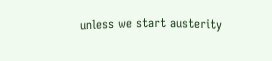unless we start austerity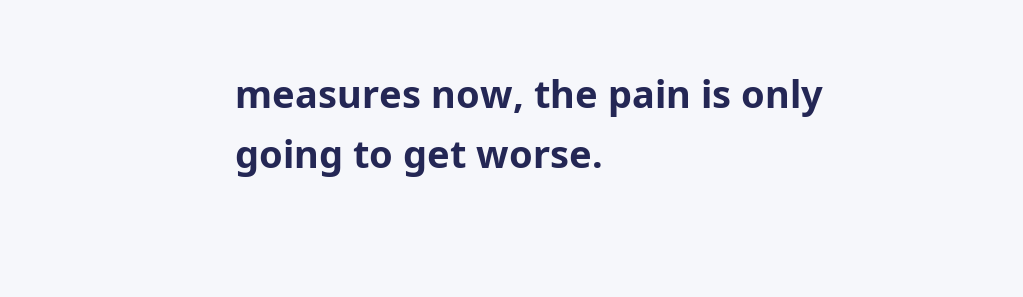measures now, the pain is only going to get worse.